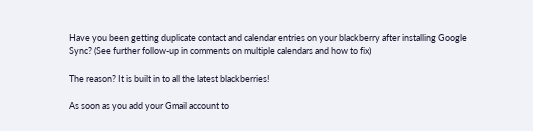Have you been getting duplicate contact and calendar entries on your blackberry after installing Google Sync? (See further follow-up in comments on multiple calendars and how to fix)

The reason? It is built in to all the latest blackberries!

As soon as you add your Gmail account to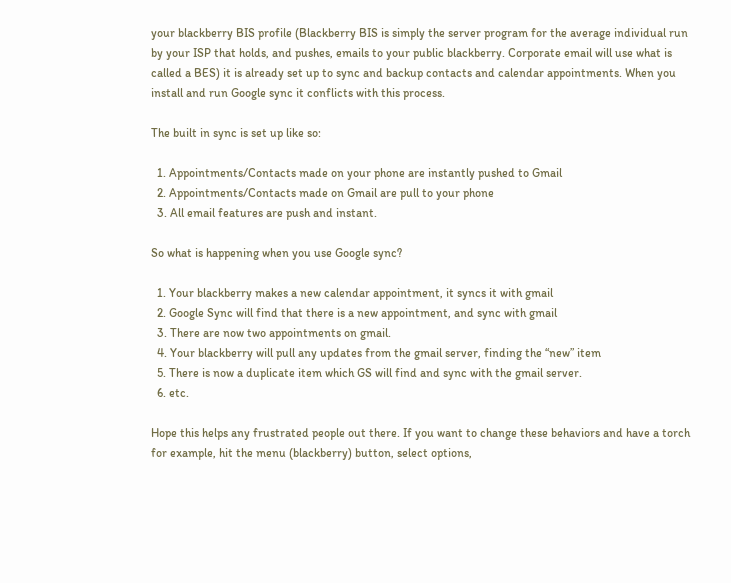your blackberry BIS profile (Blackberry BIS is simply the server program for the average individual run by your ISP that holds, and pushes, emails to your public blackberry. Corporate email will use what is called a BES) it is already set up to sync and backup contacts and calendar appointments. When you install and run Google sync it conflicts with this process.

The built in sync is set up like so:

  1. Appointments/Contacts made on your phone are instantly pushed to Gmail
  2. Appointments/Contacts made on Gmail are pull to your phone
  3. All email features are push and instant.

So what is happening when you use Google sync?

  1. Your blackberry makes a new calendar appointment, it syncs it with gmail
  2. Google Sync will find that there is a new appointment, and sync with gmail
  3. There are now two appointments on gmail.
  4. Your blackberry will pull any updates from the gmail server, finding the “new” item
  5. There is now a duplicate item which GS will find and sync with the gmail server.
  6. etc.

Hope this helps any frustrated people out there. If you want to change these behaviors and have a torch for example, hit the menu (blackberry) button, select options,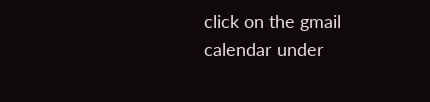click on the gmail calendar under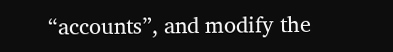“accounts”, and modify the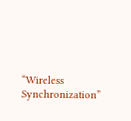“Wireless Synchronization”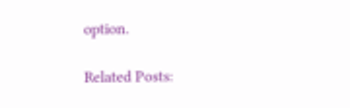option.

Related Posts: